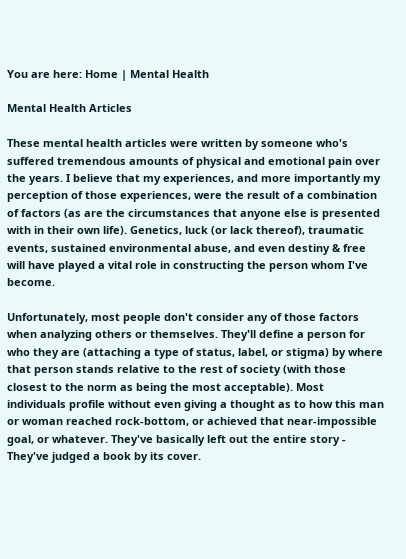You are here: Home | Mental Health

Mental Health Articles

These mental health articles were written by someone who's suffered tremendous amounts of physical and emotional pain over the years. I believe that my experiences, and more importantly my perception of those experiences, were the result of a combination of factors (as are the circumstances that anyone else is presented with in their own life). Genetics, luck (or lack thereof), traumatic events, sustained environmental abuse, and even destiny & free will have played a vital role in constructing the person whom I've become.

Unfortunately, most people don't consider any of those factors when analyzing others or themselves. They'll define a person for who they are (attaching a type of status, label, or stigma) by where that person stands relative to the rest of society (with those closest to the norm as being the most acceptable). Most individuals profile without even giving a thought as to how this man or woman reached rock-bottom, or achieved that near-impossible goal, or whatever. They've basically left out the entire story - They've judged a book by its cover.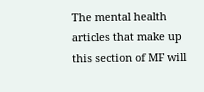The mental health articles that make up this section of MF will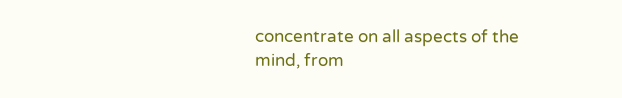concentrate on all aspects of the mind, from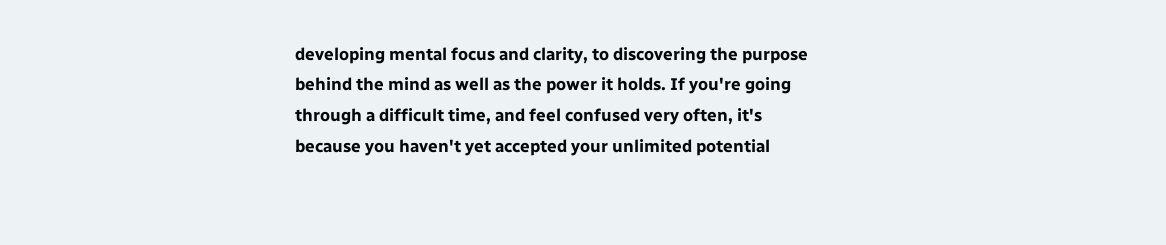developing mental focus and clarity, to discovering the purpose behind the mind as well as the power it holds. If you're going through a difficult time, and feel confused very often, it's because you haven't yet accepted your unlimited potential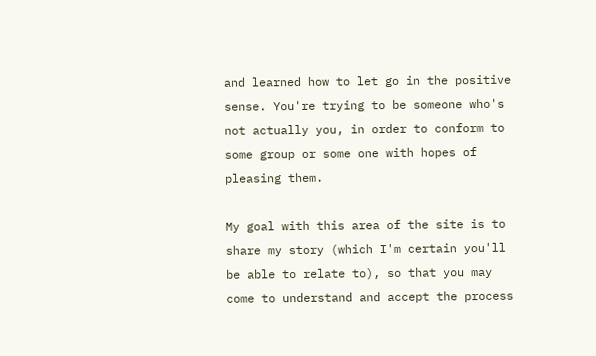and learned how to let go in the positive sense. You're trying to be someone who's not actually you, in order to conform to some group or some one with hopes of pleasing them.

My goal with this area of the site is to share my story (which I'm certain you'll be able to relate to), so that you may come to understand and accept the process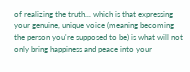of realizing the truth... which is that expressing your genuine, unique voice (meaning becoming the person you're supposed to be) is what will not only bring happiness and peace into your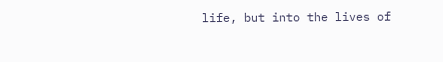life, but into the lives of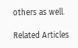others as well.

Related Articles